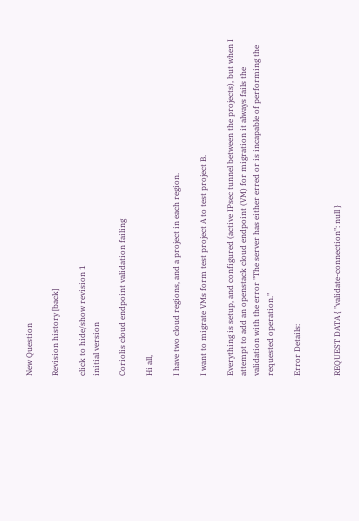New Question

Revision history [back]

click to hide/show revision 1
initial version

Coriolis cloud endpoint validation failing

Hi all,

I have two cloud regions, and a project in each region.

I want to migrate VMs form test project A to test project B.

Everything is setup, and configured (active IPsec tunnel between the projects), but when I attempt to add an openstack cloud endpoint (VM) for migration it always fails the validation with the error "The server has either erred or is incapable of performing the requested operation."

Error Details:


REQUEST DATA { "validate-connection": null }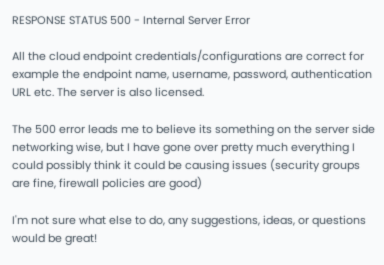RESPONSE STATUS 500 - Internal Server Error

All the cloud endpoint credentials/configurations are correct for example the endpoint name, username, password, authentication URL etc. The server is also licensed.

The 500 error leads me to believe its something on the server side networking wise, but I have gone over pretty much everything I could possibly think it could be causing issues (security groups are fine, firewall policies are good)

I'm not sure what else to do, any suggestions, ideas, or questions would be great!